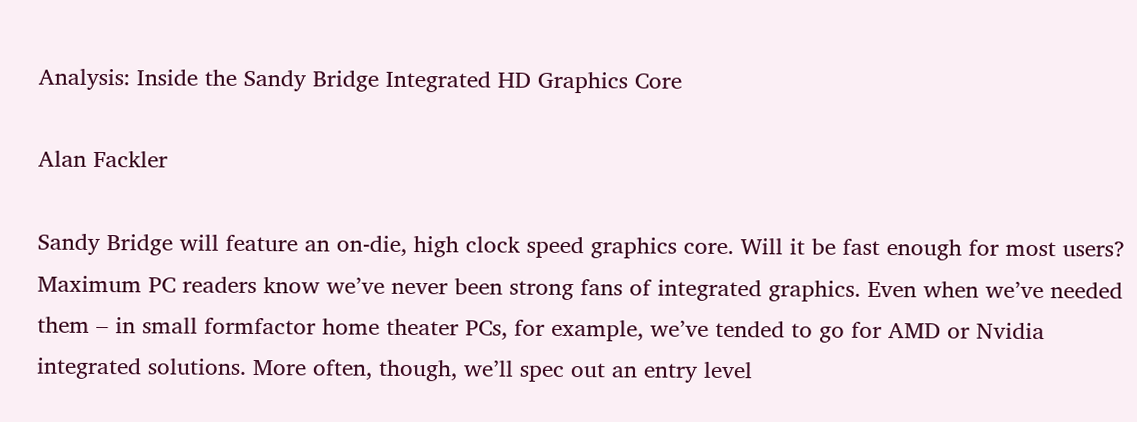Analysis: Inside the Sandy Bridge Integrated HD Graphics Core

Alan Fackler

Sandy Bridge will feature an on-die, high clock speed graphics core. Will it be fast enough for most users?
Maximum PC readers know we’ve never been strong fans of integrated graphics. Even when we’ve needed them – in small formfactor home theater PCs, for example, we’ve tended to go for AMD or Nvidia integrated solutions. More often, though, we’ll spec out an entry level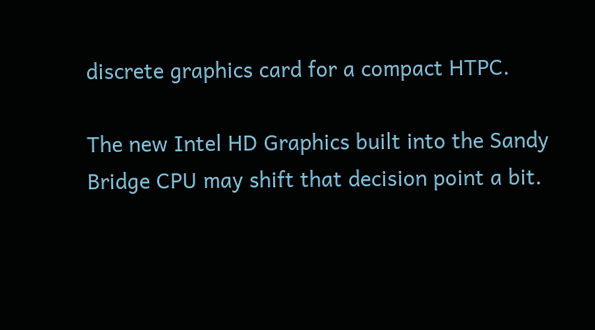discrete graphics card for a compact HTPC.

The new Intel HD Graphics built into the Sandy Bridge CPU may shift that decision point a bit.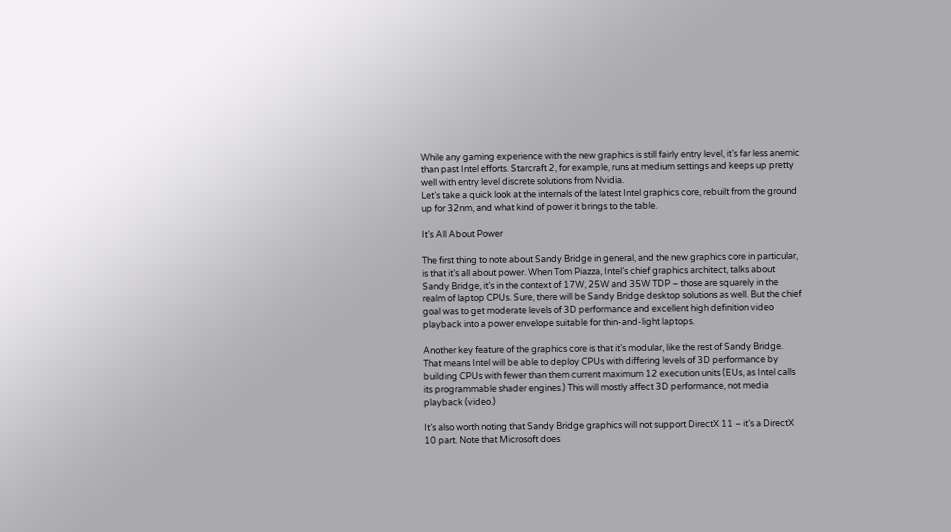While any gaming experience with the new graphics is still fairly entry level, it’s far less anemic than past Intel efforts. Starcraft 2, for example, runs at medium settings and keeps up pretty well with entry level discrete solutions from Nvidia.
Let’s take a quick look at the internals of the latest Intel graphics core, rebuilt from the ground up for 32nm, and what kind of power it brings to the table.

It’s All About Power

The first thing to note about Sandy Bridge in general, and the new graphics core in particular, is that it’s all about power. When Tom Piazza, Intel’s chief graphics architect, talks about Sandy Bridge, it’s in the context of 17W, 25W and 35W TDP – those are squarely in the realm of laptop CPUs. Sure, there will be Sandy Bridge desktop solutions as well. But the chief goal was to get moderate levels of 3D performance and excellent high definition video playback into a power envelope suitable for thin-and-light laptops.

Another key feature of the graphics core is that it’s modular, like the rest of Sandy Bridge. That means Intel will be able to deploy CPUs with differing levels of 3D performance by building CPUs with fewer than them current maximum 12 execution units (EUs, as Intel calls its programmable shader engines.) This will mostly affect 3D performance, not media playback (video.)

It’s also worth noting that Sandy Bridge graphics will not support DirectX 11 – it’s a DirectX 10 part. Note that Microsoft does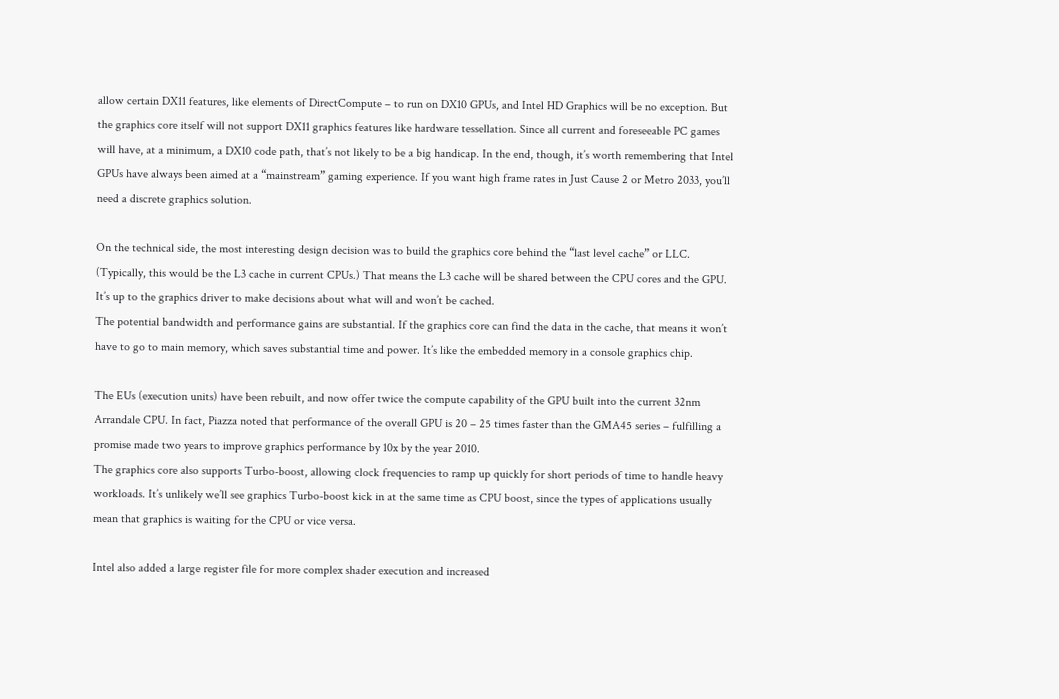allow certain DX11 features, like elements of DirectCompute – to run on DX10 GPUs, and Intel HD Graphics will be no exception. But the graphics core itself will not support DX11 graphics features like hardware tessellation. Since all current and foreseeable PC games will have, at a minimum, a DX10 code path, that’s not likely to be a big handicap. In the end, though, it’s worth remembering that Intel  GPUs have always been aimed at a “mainstream” gaming experience. If you want high frame rates in Just Cause 2 or Metro 2033, you’ll need a discrete graphics solution.

On the technical side, the most interesting design decision was to build the graphics core behind the “last level cache” or LLC. (Typically, this would be the L3 cache in current CPUs.) That means the L3 cache will be shared between the CPU cores and the GPU. It’s up to the graphics driver to make decisions about what will and won’t be cached.
The potential bandwidth and performance gains are substantial. If the graphics core can find the data in the cache, that means it won’t have to go to main memory, which saves substantial time and power. It’s like the embedded memory in a console graphics chip.

The EUs (execution units) have been rebuilt, and now offer twice the compute capability of the GPU built into the current 32nm Arrandale CPU. In fact, Piazza noted that performance of the overall GPU is 20 – 25 times faster than the GMA45 series – fulfilling a promise made two years to improve graphics performance by 10x by the year 2010.
The graphics core also supports Turbo-boost, allowing clock frequencies to ramp up quickly for short periods of time to handle heavy workloads. It’s unlikely we’ll see graphics Turbo-boost kick in at the same time as CPU boost, since the types of applications usually mean that graphics is waiting for the CPU or vice versa.

Intel also added a large register file for more complex shader execution and increased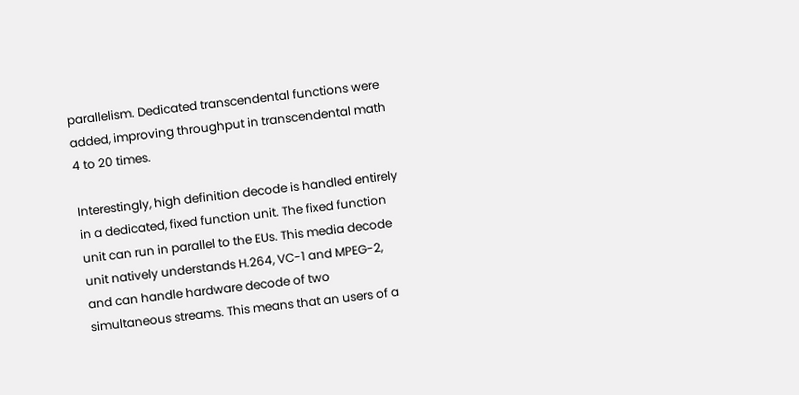parallelism. Dedicated transcendental functions were added, improving throughput in transcendental math 4 to 20 times.

Interestingly, high definition decode is handled entirely in a dedicated, fixed function unit. The fixed function unit can run in parallel to the EUs. This media decode unit natively understands H.264, VC-1 and MPEG-2, and can handle hardware decode of two simultaneous streams. This means that an users of a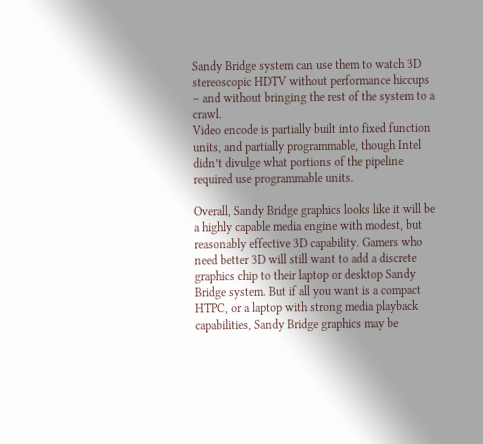Sandy Bridge system can use them to watch 3D stereoscopic HDTV without performance hiccups – and without bringing the rest of the system to a crawl.
Video encode is partially built into fixed function units, and partially programmable, though Intel didn’t divulge what portions of the pipeline required use programmable units.

Overall, Sandy Bridge graphics looks like it will be a highly capable media engine with modest, but reasonably effective 3D capability. Gamers who need better 3D will still want to add a discrete graphics chip to their laptop or desktop Sandy Bridge system. But if all you want is a compact HTPC, or a laptop with strong media playback capabilities, Sandy Bridge graphics may be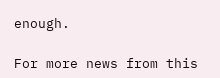enough.

For more news from this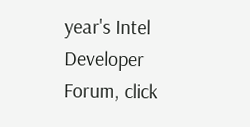year's Intel Developer Forum, click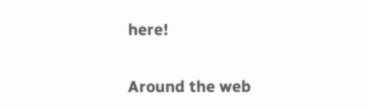here!

Around the web